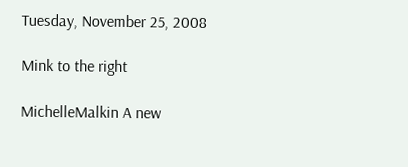Tuesday, November 25, 2008

Mink to the right

MichelleMalkin A new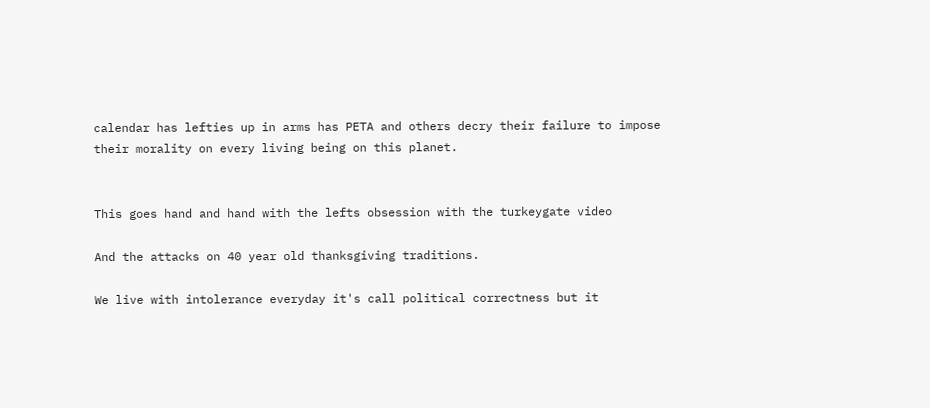calendar has lefties up in arms has PETA and others decry their failure to impose their morality on every living being on this planet.


This goes hand and hand with the lefts obsession with the turkeygate video

And the attacks on 40 year old thanksgiving traditions.

We live with intolerance everyday it's call political correctness but it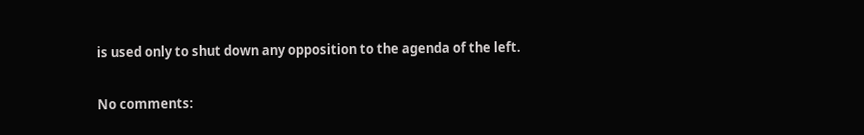is used only to shut down any opposition to the agenda of the left.

No comments: